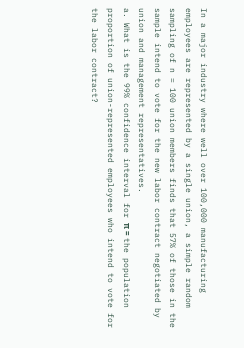In a major industry where well over 100,000 manufacturing employees are represented by a single union, a simple random sampling of n = 100 union members finds that 57% of those in the sample intend to vote for the new labor contract negotiated by union and management representatives.
a. What is the 99% confidence interval for π = the population proportion of union-represented employees who intend to vote for the labor contract?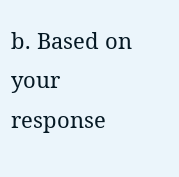b. Based on your response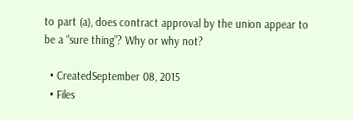to part (a), does contract approval by the union appear to be a “sure thing”? Why or why not?

  • CreatedSeptember 08, 2015
  • Files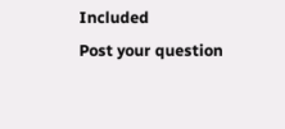Included
Post your question